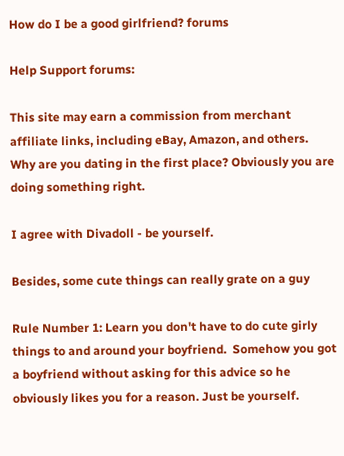How do I be a good girlfriend? forums

Help Support forums:

This site may earn a commission from merchant affiliate links, including eBay, Amazon, and others.
Why are you dating in the first place? Obviously you are doing something right.

I agree with Divadoll - be yourself.

Besides, some cute things can really grate on a guy

Rule Number 1: Learn you don't have to do cute girly things to and around your boyfriend.  Somehow you got a boyfriend without asking for this advice so he obviously likes you for a reason. Just be yourself.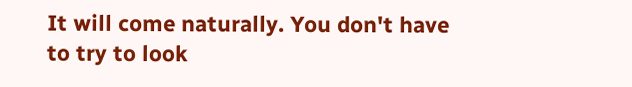It will come naturally. You don't have to try to look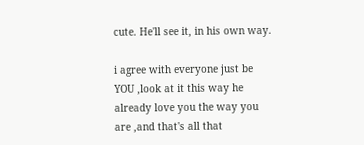cute. He'll see it, in his own way.

i agree with everyone just be YOU ,look at it this way he already love you the way you are ,and that's all that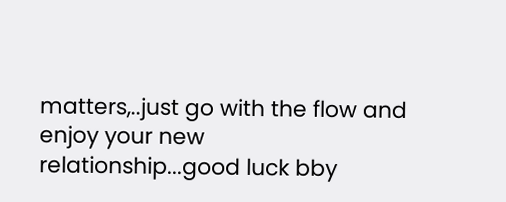matters,..just go with the flow and enjoy your new relationship...good luck bby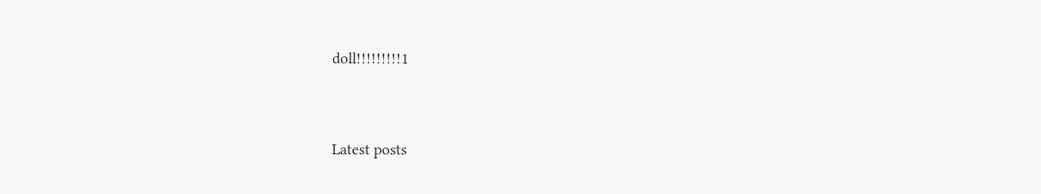doll!!!!!!!!!1


Latest posts